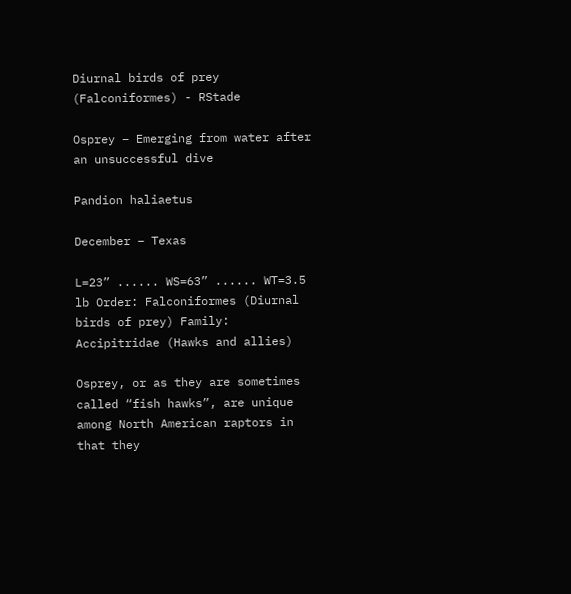Diurnal birds of prey (Falconiformes) - RStade

Osprey – Emerging from water after an unsuccessful dive

Pandion haliaetus

December – Texas

L=23” ...... WS=63” ...... WT=3.5 lb Order: Falconiformes (Diurnal birds of prey) Family: Accipitridae (Hawks and allies)

Osprey, or as they are sometimes called “fish hawks”, are unique among North American raptors in that they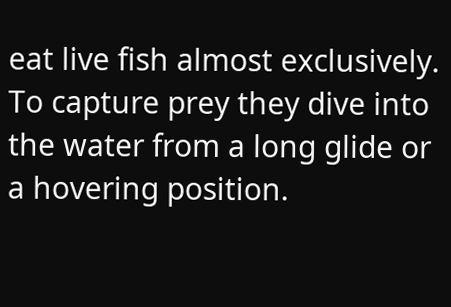eat live fish almost exclusively. To capture prey they dive into the water from a long glide or a hovering position.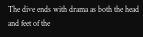The dive ends with drama as both the head and feet of the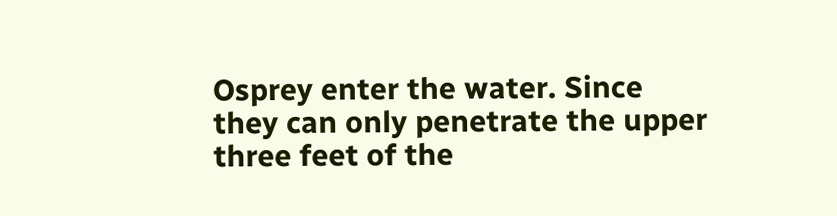Osprey enter the water. Since they can only penetrate the upper three feet of the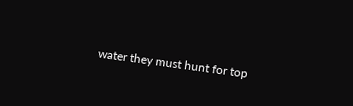water they must hunt for top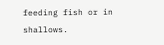feeding fish or in shallows.